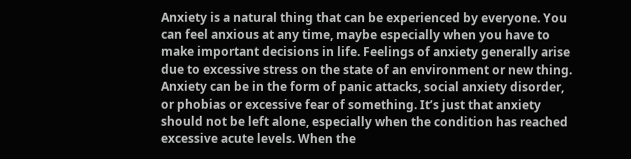Anxiety is a natural thing that can be experienced by everyone. You can feel anxious at any time, maybe especially when you have to make important decisions in life. Feelings of anxiety generally arise due to excessive stress on the state of an environment or new thing. Anxiety can be in the form of panic attacks, social anxiety disorder, or phobias or excessive fear of something. It’s just that anxiety should not be left alone, especially when the condition has reached excessive acute levels. When the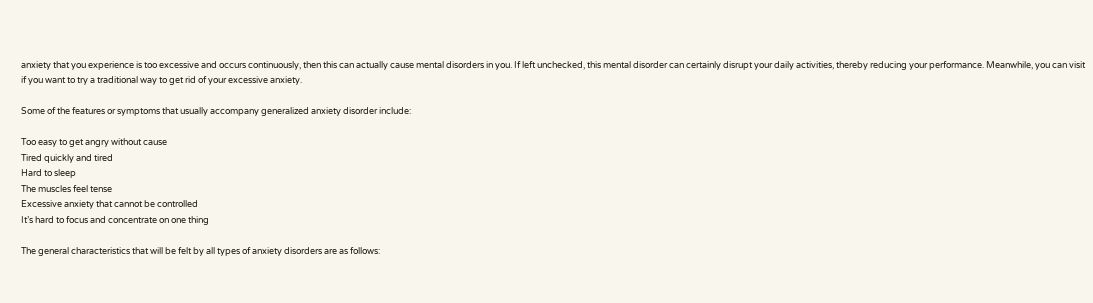anxiety that you experience is too excessive and occurs continuously, then this can actually cause mental disorders in you. If left unchecked, this mental disorder can certainly disrupt your daily activities, thereby reducing your performance. Meanwhile, you can visit if you want to try a traditional way to get rid of your excessive anxiety.

Some of the features or symptoms that usually accompany generalized anxiety disorder include:

Too easy to get angry without cause
Tired quickly and tired
Hard to sleep
The muscles feel tense
Excessive anxiety that cannot be controlled
It’s hard to focus and concentrate on one thing

The general characteristics that will be felt by all types of anxiety disorders are as follows: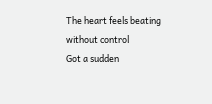The heart feels beating without control
Got a sudden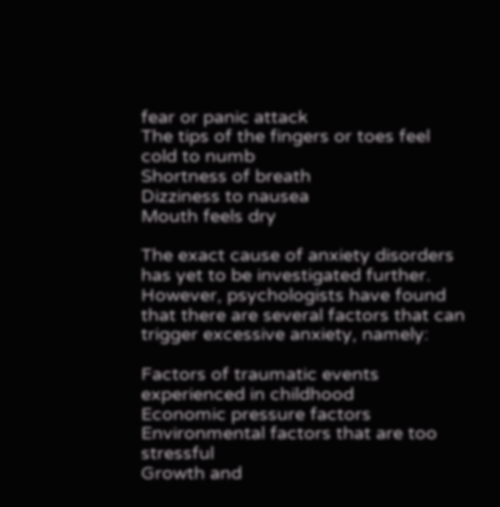fear or panic attack
The tips of the fingers or toes feel cold to numb
Shortness of breath
Dizziness to nausea
Mouth feels dry

The exact cause of anxiety disorders has yet to be investigated further. However, psychologists have found that there are several factors that can trigger excessive anxiety, namely:

Factors of traumatic events experienced in childhood
Economic pressure factors
Environmental factors that are too stressful
Growth and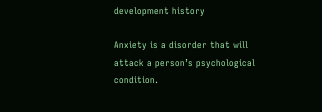development history

Anxiety is a disorder that will attack a person’s psychological condition.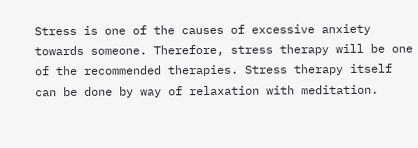Stress is one of the causes of excessive anxiety towards someone. Therefore, stress therapy will be one of the recommended therapies. Stress therapy itself can be done by way of relaxation with meditation.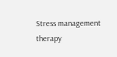Stress management therapy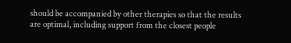should be accompanied by other therapies so that the results are optimal, including support from the closest people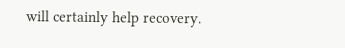will certainly help recovery.